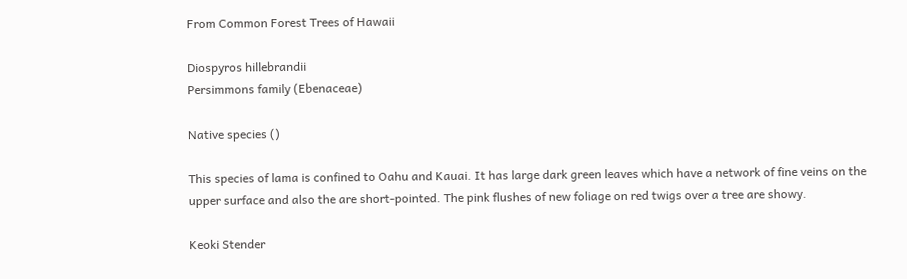From Common Forest Trees of Hawaii

Diospyros hillebrandii
Persimmons family (Ebenaceae)

Native species ()

This species of lama is confined to Oahu and Kauai. It has large dark green leaves which have a network of fine veins on the upper surface and also the are short-pointed. The pink flushes of new foliage on red twigs over a tree are showy.

Keoki Stender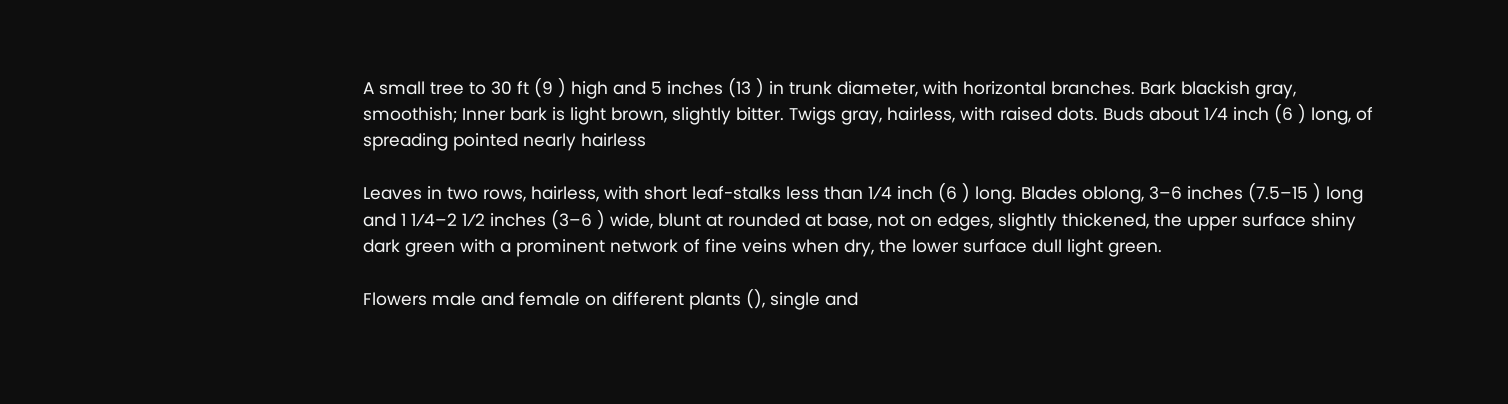A small tree to 30 ft (9 ) high and 5 inches (13 ) in trunk diameter, with horizontal branches. Bark blackish gray, smoothish; Inner bark is light brown, slightly bitter. Twigs gray, hairless, with raised dots. Buds about 1⁄4 inch (6 ) long, of spreading pointed nearly hairless

Leaves in two rows, hairless, with short leaf-stalks less than 1⁄4 inch (6 ) long. Blades oblong, 3–6 inches (7.5–15 ) long and 1 1⁄4–2 1⁄2 inches (3–6 ) wide, blunt at rounded at base, not on edges, slightly thickened, the upper surface shiny dark green with a prominent network of fine veins when dry, the lower surface dull light green.

Flowers male and female on different plants (), single and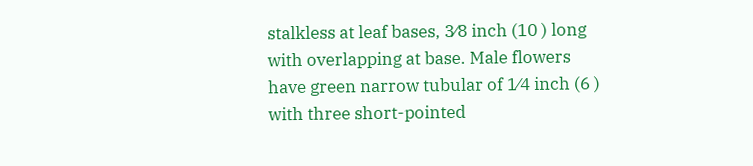stalkless at leaf bases, 3⁄8 inch (10 ) long with overlapping at base. Male flowers have green narrow tubular of 1⁄4 inch (6 ) with three short-pointed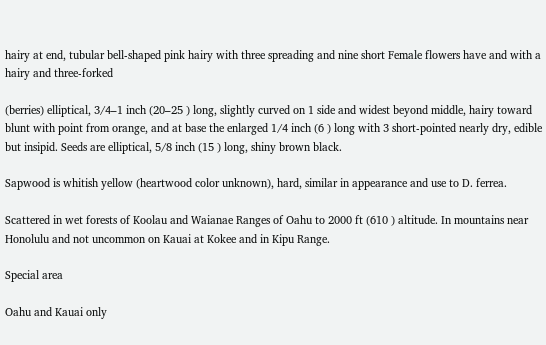hairy at end, tubular bell-shaped pink hairy with three spreading and nine short Female flowers have and with a hairy and three-forked

(berries) elliptical, 3⁄4–1 inch (20–25 ) long, slightly curved on 1 side and widest beyond middle, hairy toward blunt with point from orange, and at base the enlarged 1⁄4 inch (6 ) long with 3 short-pointed nearly dry, edible but insipid. Seeds are elliptical, 5⁄8 inch (15 ) long, shiny brown black.

Sapwood is whitish yellow (heartwood color unknown), hard, similar in appearance and use to D. ferrea.

Scattered in wet forests of Koolau and Waianae Ranges of Oahu to 2000 ft (610 ) altitude. In mountains near Honolulu and not uncommon on Kauai at Kokee and in Kipu Range.

Special area

Oahu and Kauai only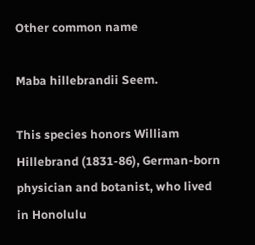Other common name

Maba hillebrandii Seem.

This species honors William Hillebrand (1831-86), German-born physician and botanist, who lived in Honolulu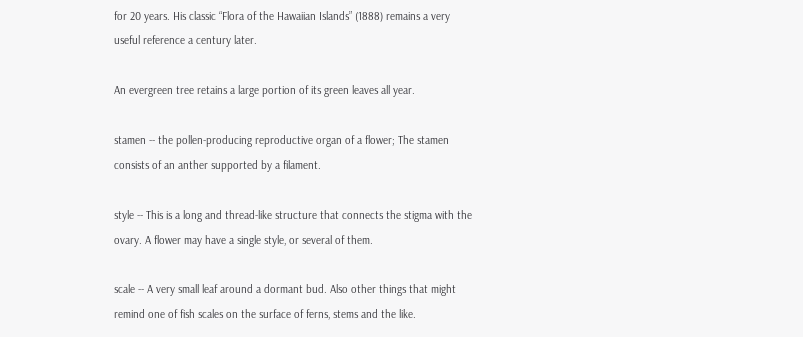for 20 years. His classic “Flora of the Hawaiian Islands” (1888) remains a very useful reference a century later.

An evergreen tree retains a large portion of its green leaves all year.

stamen -- the pollen-producing reproductive organ of a flower; The stamen consists of an anther supported by a filament.

style -- This is a long and thread-like structure that connects the stigma with the ovary. A flower may have a single style, or several of them.

scale -- A very small leaf around a dormant bud. Also other things that might remind one of fish scales on the surface of ferns, stems and the like.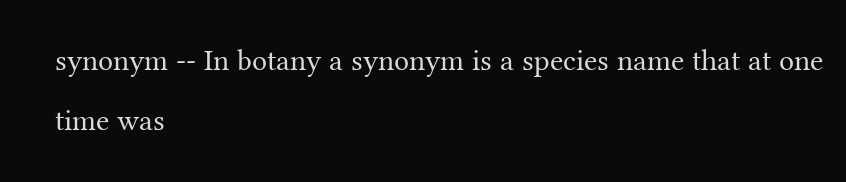synonym -- In botany a synonym is a species name that at one time was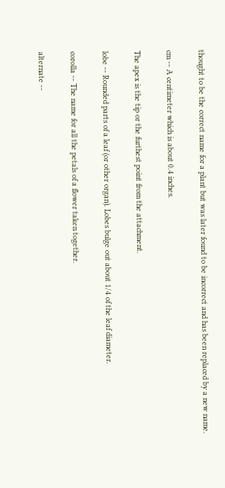thought to be the correct name for a plant but was later found to be incorrect and has been replaced by a new name.

cm -- A centimeter which is about 0.4 inches.

The apex is the tip or the furthest point from the attachment.

lobe -- Rounded parts of a leaf (or other organ). Lobes bulge out about 1/4 of the leaf diameter.

corolla -- The name for all the petals of a flower taken together.

alternate --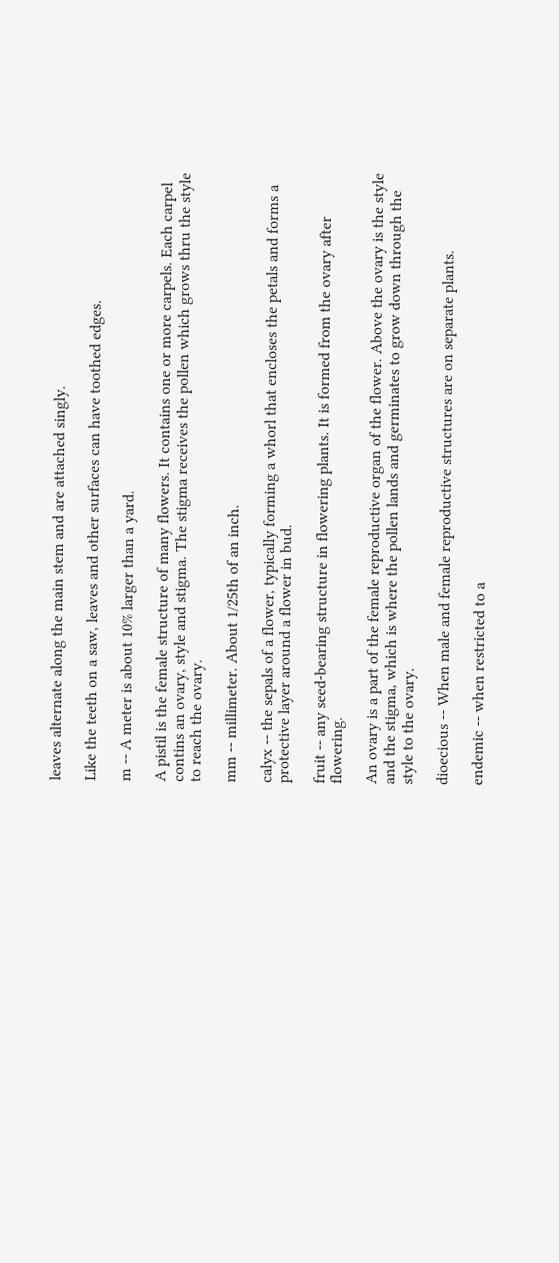leaves alternate along the main stem and are attached singly.

Like the teeth on a saw, leaves and other surfaces can have toothed edges.

m -- A meter is about 10% larger than a yard.

A pistil is the female structure of many flowers. It contains one or more carpels. Each carpel contins an ovary, style and stigma. The stigma receives the pollen which grows thru the style to reach the ovary.

mm -- millimeter. About 1/25th of an inch.

calyx -- the sepals of a flower, typically forming a whorl that encloses the petals and forms a protective layer around a flower in bud.

fruit -- any seed-bearing structure in flowering plants. It is formed from the ovary after flowering.

An ovary is a part of the female reproductive organ of the flower. Above the ovary is the style and the stigma, which is where the pollen lands and germinates to grow down through the style to the ovary.

dioecious -- When male and female reproductive structures are on separate plants.

endemic -- when restricted to a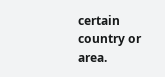certain country or area.